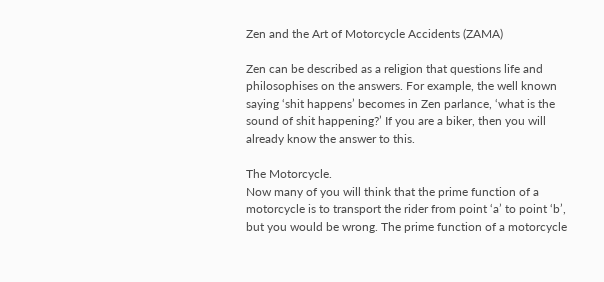Zen and the Art of Motorcycle Accidents (ZAMA)

Zen can be described as a religion that questions life and philosophises on the answers. For example, the well known saying ‘shit happens’ becomes in Zen parlance, ‘what is the sound of shit happening?’ If you are a biker, then you will already know the answer to this.

The Motorcycle.
Now many of you will think that the prime function of a motorcycle is to transport the rider from point ‘a’ to point ‘b’, but you would be wrong. The prime function of a motorcycle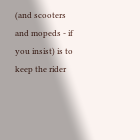(and scooters and mopeds - if you insist) is to keep the rider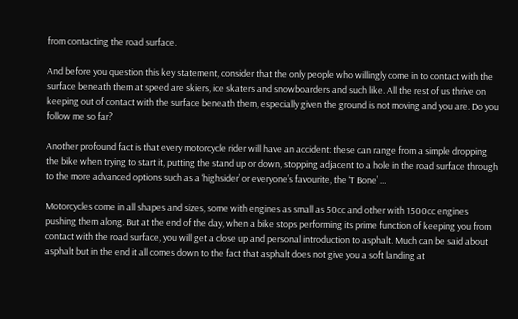from contacting the road surface.

And before you question this key statement, consider that the only people who willingly come in to contact with the surface beneath them at speed are skiers, ice skaters and snowboarders and such like. All the rest of us thrive on keeping out of contact with the surface beneath them, especially given the ground is not moving and you are. Do you follow me so far?

Another profound fact is that every motorcycle rider will have an accident: these can range from a simple dropping the bike when trying to start it, putting the stand up or down, stopping adjacent to a hole in the road surface through to the more advanced options such as a ‘highsider’ or everyone’s favourite, the ‘T Bone’ …

Motorcycles come in all shapes and sizes, some with engines as small as 50cc and other with 1500cc engines pushing them along. But at the end of the day, when a bike stops performing its prime function of keeping you from contact with the road surface, you will get a close up and personal introduction to asphalt. Much can be said about asphalt but in the end it all comes down to the fact that asphalt does not give you a soft landing at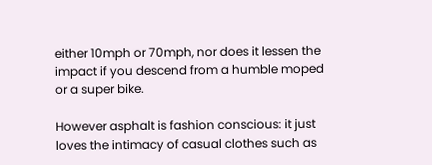either 10mph or 70mph, nor does it lessen the impact if you descend from a humble moped or a super bike.

However asphalt is fashion conscious: it just loves the intimacy of casual clothes such as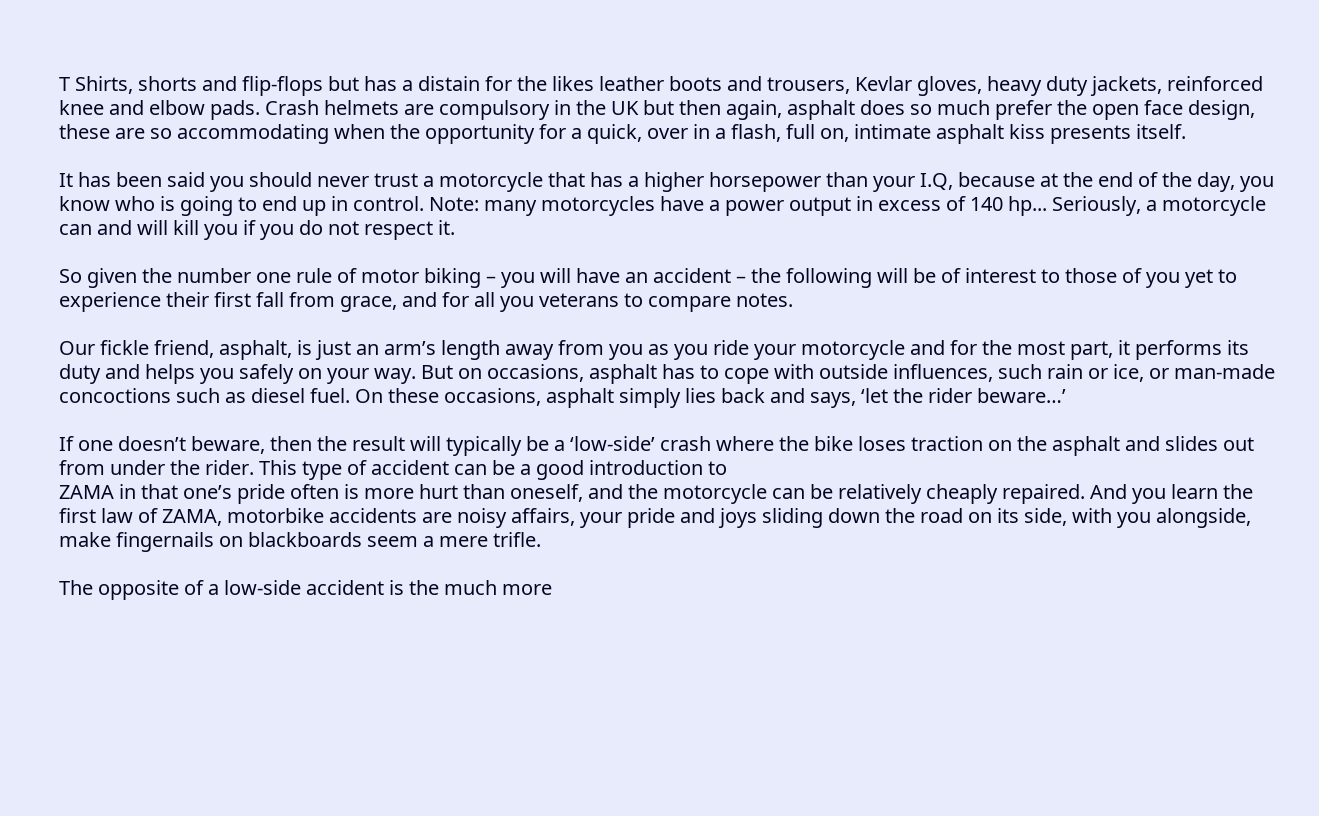T Shirts, shorts and flip-flops but has a distain for the likes leather boots and trousers, Kevlar gloves, heavy duty jackets, reinforced knee and elbow pads. Crash helmets are compulsory in the UK but then again, asphalt does so much prefer the open face design, these are so accommodating when the opportunity for a quick, over in a flash, full on, intimate asphalt kiss presents itself.

It has been said you should never trust a motorcycle that has a higher horsepower than your I.Q, because at the end of the day, you know who is going to end up in control. Note: many motorcycles have a power output in excess of 140 hp... Seriously, a motorcycle can and will kill you if you do not respect it.

So given the number one rule of motor biking – you will have an accident – the following will be of interest to those of you yet to experience their first fall from grace, and for all you veterans to compare notes.

Our fickle friend, asphalt, is just an arm’s length away from you as you ride your motorcycle and for the most part, it performs its duty and helps you safely on your way. But on occasions, asphalt has to cope with outside influences, such rain or ice, or man-made concoctions such as diesel fuel. On these occasions, asphalt simply lies back and says, ‘let the rider beware…’

If one doesn’t beware, then the result will typically be a ‘low-side’ crash where the bike loses traction on the asphalt and slides out from under the rider. This type of accident can be a good introduction to
ZAMA in that one’s pride often is more hurt than oneself, and the motorcycle can be relatively cheaply repaired. And you learn the first law of ZAMA, motorbike accidents are noisy affairs, your pride and joys sliding down the road on its side, with you alongside, make fingernails on blackboards seem a mere trifle.

The opposite of a low-side accident is the much more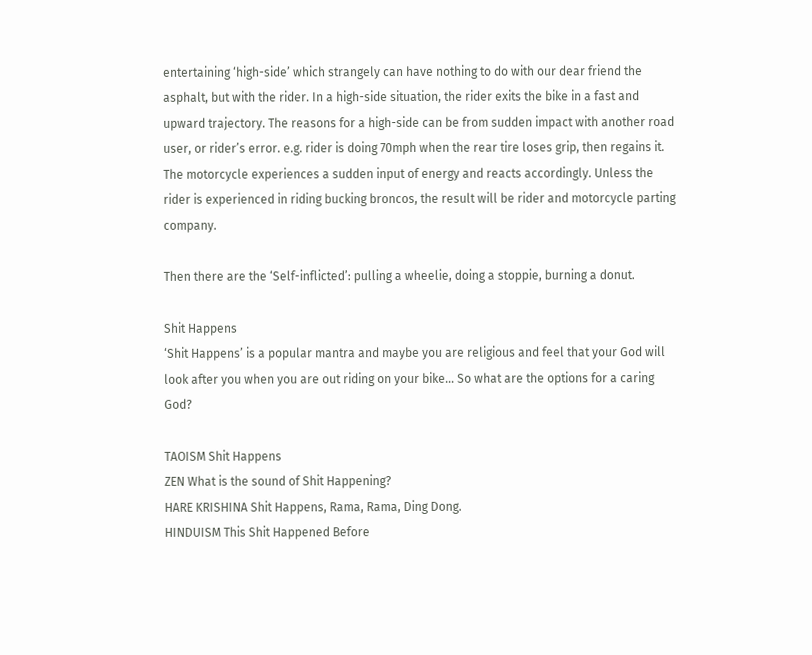entertaining ‘high-side’ which strangely can have nothing to do with our dear friend the asphalt, but with the rider. In a high-side situation, the rider exits the bike in a fast and upward trajectory. The reasons for a high-side can be from sudden impact with another road user, or rider’s error. e.g. rider is doing 70mph when the rear tire loses grip, then regains it. The motorcycle experiences a sudden input of energy and reacts accordingly. Unless the rider is experienced in riding bucking broncos, the result will be rider and motorcycle parting company.

Then there are the ‘Self-inflicted’: pulling a wheelie, doing a stoppie, burning a donut.

Shit Happens
‘Shit Happens’ is a popular mantra and maybe you are religious and feel that your God will look after you when you are out riding on your bike… So what are the options for a caring God?

TAOISM Shit Happens
ZEN What is the sound of Shit Happening?
HARE KRISHINA Shit Happens, Rama, Rama, Ding Dong.
HINDUISM This Shit Happened Before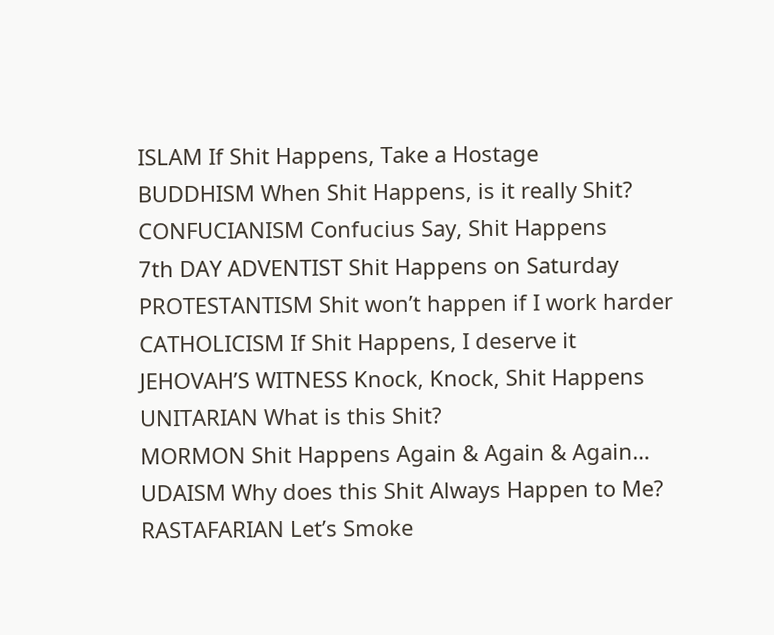ISLAM If Shit Happens, Take a Hostage
BUDDHISM When Shit Happens, is it really Shit?
CONFUCIANISM Confucius Say, Shit Happens
7th DAY ADVENTIST Shit Happens on Saturday
PROTESTANTISM Shit won’t happen if I work harder
CATHOLICISM If Shit Happens, I deserve it
JEHOVAH’S WITNESS Knock, Knock, Shit Happens
UNITARIAN What is this Shit?
MORMON Shit Happens Again & Again & Again…
UDAISM Why does this Shit Always Happen to Me?
RASTAFARIAN Let’s Smoke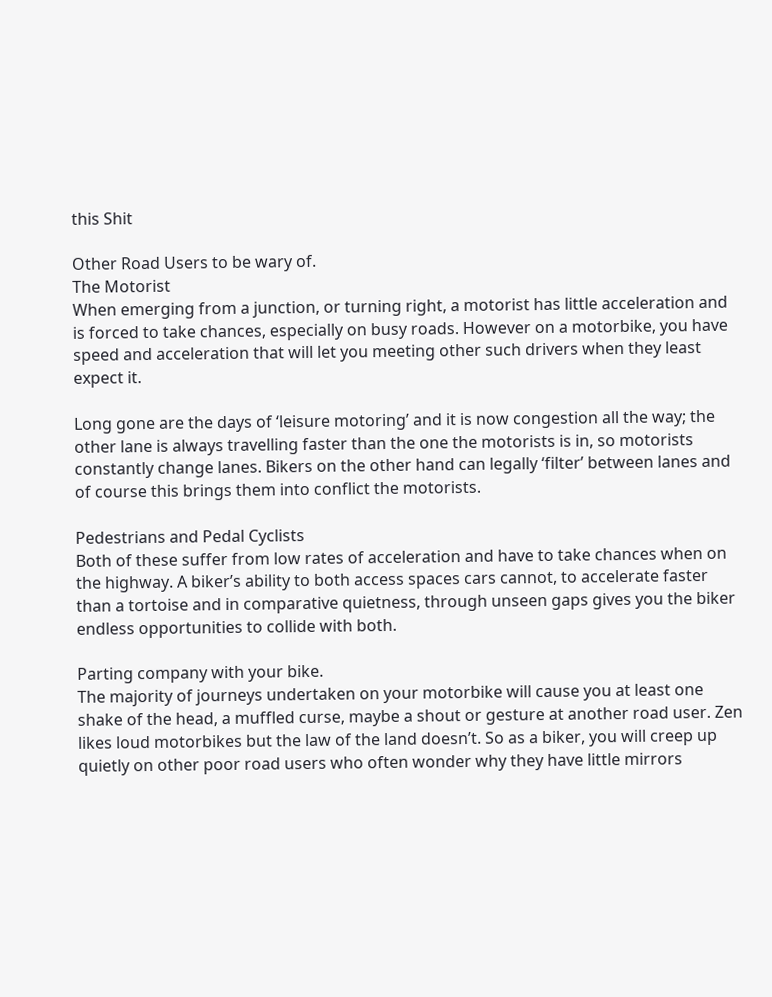this Shit

Other Road Users to be wary of.
The Motorist
When emerging from a junction, or turning right, a motorist has little acceleration and is forced to take chances, especially on busy roads. However on a motorbike, you have speed and acceleration that will let you meeting other such drivers when they least expect it.

Long gone are the days of ‘leisure motoring’ and it is now congestion all the way; the other lane is always travelling faster than the one the motorists is in, so motorists constantly change lanes. Bikers on the other hand can legally ‘filter’ between lanes and of course this brings them into conflict the motorists.

Pedestrians and Pedal Cyclists
Both of these suffer from low rates of acceleration and have to take chances when on the highway. A biker’s ability to both access spaces cars cannot, to accelerate faster than a tortoise and in comparative quietness, through unseen gaps gives you the biker endless opportunities to collide with both.

Parting company with your bike.
The majority of journeys undertaken on your motorbike will cause you at least one shake of the head, a muffled curse, maybe a shout or gesture at another road user. Zen likes loud motorbikes but the law of the land doesn’t. So as a biker, you will creep up quietly on other poor road users who often wonder why they have little mirrors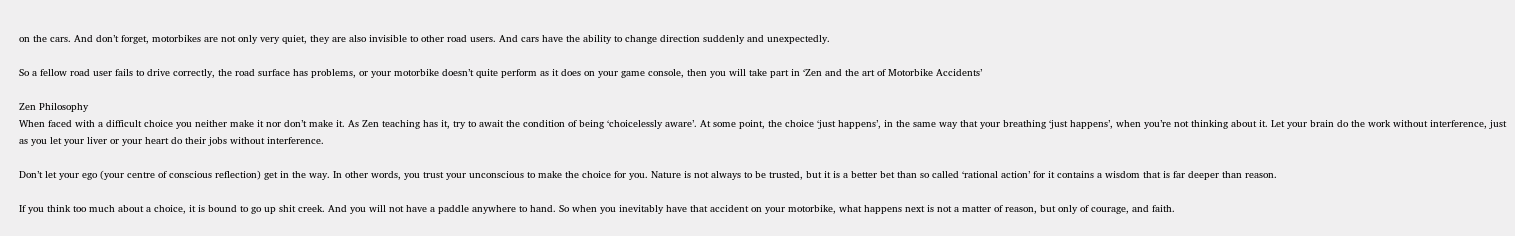on the cars. And don’t forget, motorbikes are not only very quiet, they are also invisible to other road users. And cars have the ability to change direction suddenly and unexpectedly.

So a fellow road user fails to drive correctly, the road surface has problems, or your motorbike doesn’t quite perform as it does on your game console, then you will take part in ‘Zen and the art of Motorbike Accidents’

Zen Philosophy
When faced with a difficult choice you neither make it nor don’t make it. As Zen teaching has it, try to await the condition of being ‘choicelessly aware’. At some point, the choice ‘just happens’, in the same way that your breathing ‘just happens’, when you’re not thinking about it. Let your brain do the work without interference, just as you let your liver or your heart do their jobs without interference.

Don’t let your ego (your centre of conscious reflection) get in the way. In other words, you trust your unconscious to make the choice for you. Nature is not always to be trusted, but it is a better bet than so called ‘rational action’ for it contains a wisdom that is far deeper than reason.

If you think too much about a choice, it is bound to go up shit creek. And you will not have a paddle anywhere to hand. So when you inevitably have that accident on your motorbike, what happens next is not a matter of reason, but only of courage, and faith.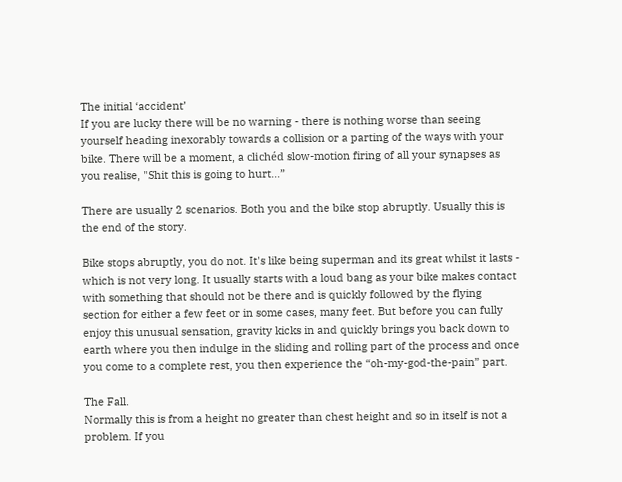The initial ‘accident’
If you are lucky there will be no warning - there is nothing worse than seeing yourself heading inexorably towards a collision or a parting of the ways with your bike. There will be a moment, a clichéd slow-motion firing of all your synapses as you realise, "Shit this is going to hurt…”

There are usually 2 scenarios. Both you and the bike stop abruptly. Usually this is the end of the story.

Bike stops abruptly, you do not. It's like being superman and its great whilst it lasts - which is not very long. It usually starts with a loud bang as your bike makes contact with something that should not be there and is quickly followed by the flying section for either a few feet or in some cases, many feet. But before you can fully enjoy this unusual sensation, gravity kicks in and quickly brings you back down to earth where you then indulge in the sliding and rolling part of the process and once you come to a complete rest, you then experience the “oh-my-god-the-pain” part.

The Fall.
Normally this is from a height no greater than chest height and so in itself is not a problem. If you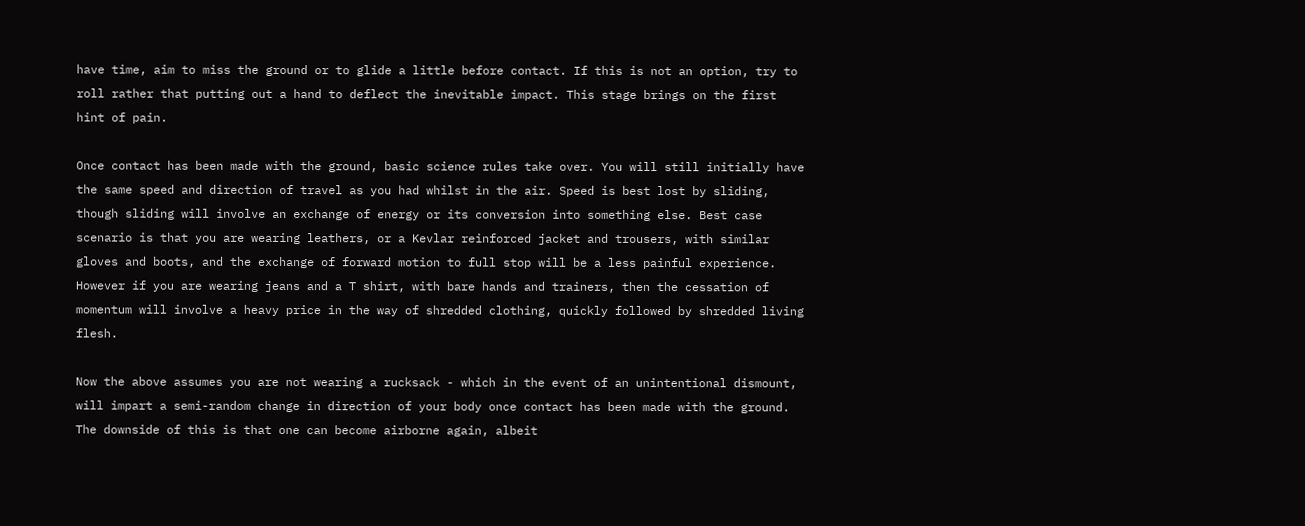have time, aim to miss the ground or to glide a little before contact. If this is not an option, try to roll rather that putting out a hand to deflect the inevitable impact. This stage brings on the first hint of pain.

Once contact has been made with the ground, basic science rules take over. You will still initially have the same speed and direction of travel as you had whilst in the air. Speed is best lost by sliding, though sliding will involve an exchange of energy or its conversion into something else. Best case scenario is that you are wearing leathers, or a Kevlar reinforced jacket and trousers, with similar gloves and boots, and the exchange of forward motion to full stop will be a less painful experience. However if you are wearing jeans and a T shirt, with bare hands and trainers, then the cessation of momentum will involve a heavy price in the way of shredded clothing, quickly followed by shredded living flesh.

Now the above assumes you are not wearing a rucksack - which in the event of an unintentional dismount, will impart a semi-random change in direction of your body once contact has been made with the ground. The downside of this is that one can become airborne again, albeit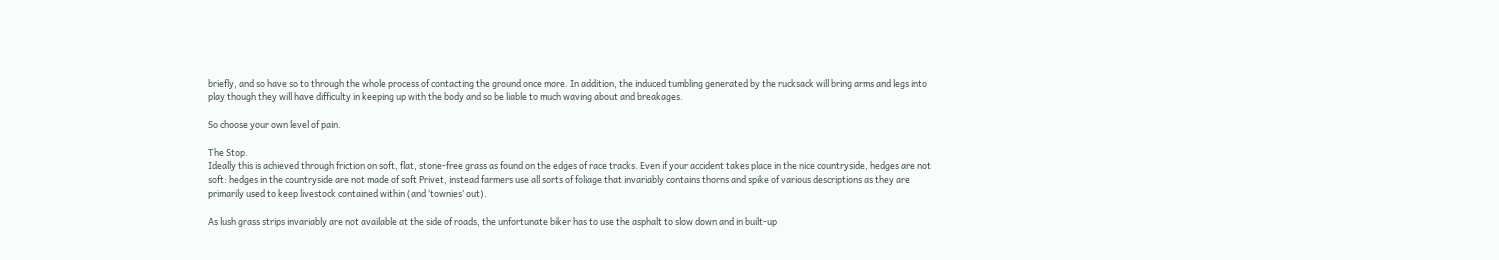briefly, and so have so to through the whole process of contacting the ground once more. In addition, the induced tumbling generated by the rucksack will bring arms and legs into play though they will have difficulty in keeping up with the body and so be liable to much waving about and breakages.

So choose your own level of pain.

The Stop.
Ideally this is achieved through friction on soft, flat, stone-free grass as found on the edges of race tracks. Even if your accident takes place in the nice countryside, hedges are not soft: hedges in the countryside are not made of soft Privet, instead farmers use all sorts of foliage that invariably contains thorns and spike of various descriptions as they are primarily used to keep livestock contained within (and ‘townies’ out).

As lush grass strips invariably are not available at the side of roads, the unfortunate biker has to use the asphalt to slow down and in built-up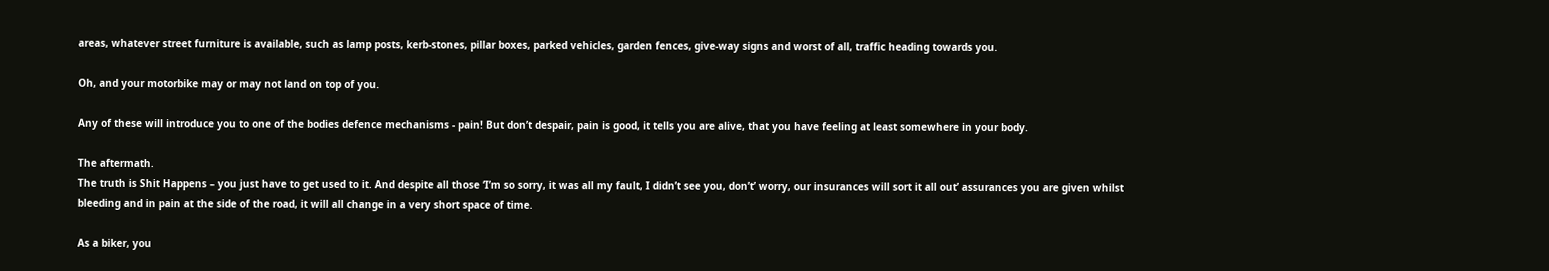areas, whatever street furniture is available, such as lamp posts, kerb-stones, pillar boxes, parked vehicles, garden fences, give-way signs and worst of all, traffic heading towards you.

Oh, and your motorbike may or may not land on top of you.

Any of these will introduce you to one of the bodies defence mechanisms - pain! But don’t despair, pain is good, it tells you are alive, that you have feeling at least somewhere in your body.

The aftermath.
The truth is Shit Happens – you just have to get used to it. And despite all those ‘I’m so sorry, it was all my fault, I didn’t see you, don’t’ worry, our insurances will sort it all out’ assurances you are given whilst bleeding and in pain at the side of the road, it will all change in a very short space of time.

As a biker, you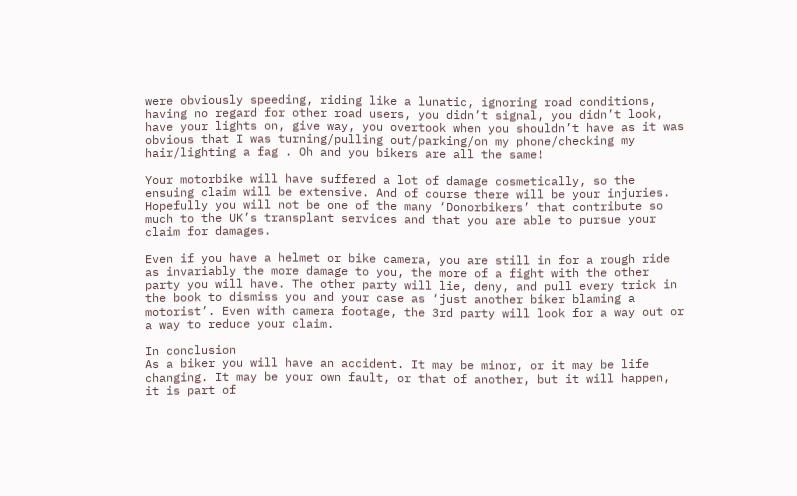were obviously speeding, riding like a lunatic, ignoring road conditions, having no regard for other road users, you didn’t signal, you didn’t look, have your lights on, give way, you overtook when you shouldn’t have as it was obvious that I was turning/pulling out/parking/on my phone/checking my hair/lighting a fag . Oh and you bikers are all the same!

Your motorbike will have suffered a lot of damage cosmetically, so the ensuing claim will be extensive. And of course there will be your injuries. Hopefully you will not be one of the many ‘Donorbikers’ that contribute so much to the UK’s transplant services and that you are able to pursue your claim for damages.

Even if you have a helmet or bike camera, you are still in for a rough ride as invariably the more damage to you, the more of a fight with the other party you will have. The other party will lie, deny, and pull every trick in the book to dismiss you and your case as ‘just another biker blaming a motorist’. Even with camera footage, the 3rd party will look for a way out or a way to reduce your claim.

In conclusion
As a biker you will have an accident. It may be minor, or it may be life changing. It may be your own fault, or that of another, but it will happen, it is part of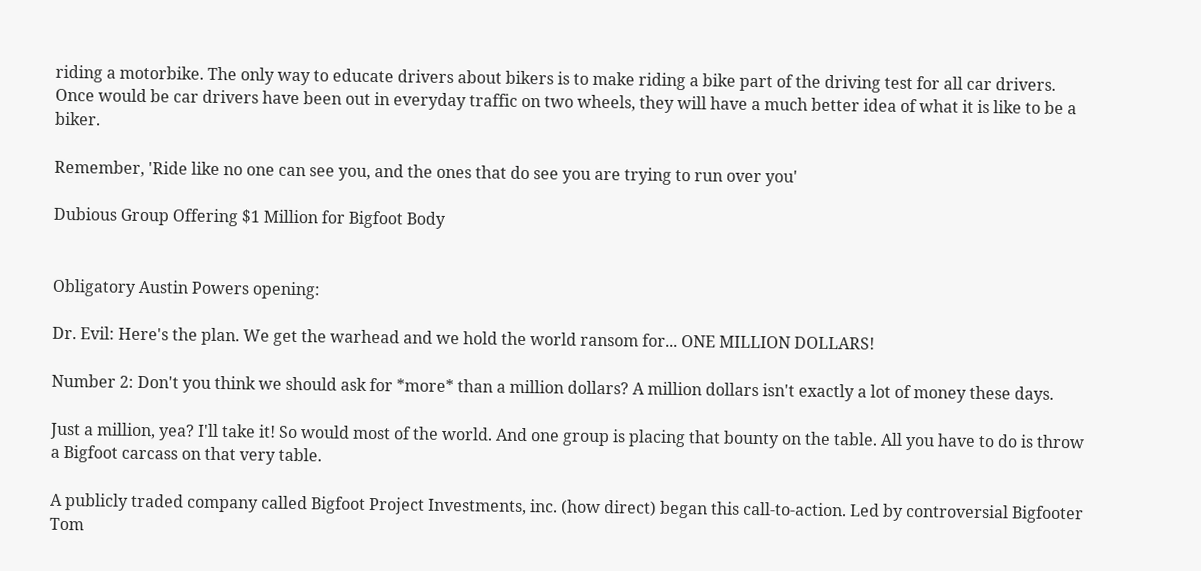riding a motorbike. The only way to educate drivers about bikers is to make riding a bike part of the driving test for all car drivers. Once would be car drivers have been out in everyday traffic on two wheels, they will have a much better idea of what it is like to be a biker.

Remember, 'Ride like no one can see you, and the ones that do see you are trying to run over you'

Dubious Group Offering $1 Million for Bigfoot Body


Obligatory Austin Powers opening:

Dr. Evil: Here's the plan. We get the warhead and we hold the world ransom for... ONE MILLION DOLLARS!

Number 2: Don't you think we should ask for *more* than a million dollars? A million dollars isn't exactly a lot of money these days.

Just a million, yea? I'll take it! So would most of the world. And one group is placing that bounty on the table. All you have to do is throw a Bigfoot carcass on that very table.

A publicly traded company called Bigfoot Project Investments, inc. (how direct) began this call-to-action. Led by controversial Bigfooter Tom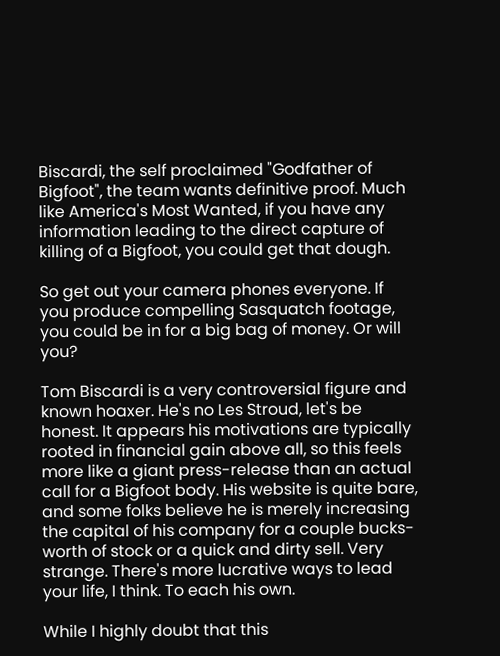Biscardi, the self proclaimed "Godfather of Bigfoot", the team wants definitive proof. Much like America's Most Wanted, if you have any information leading to the direct capture of killing of a Bigfoot, you could get that dough.

So get out your camera phones everyone. If you produce compelling Sasquatch footage, you could be in for a big bag of money. Or will you?

Tom Biscardi is a very controversial figure and known hoaxer. He's no Les Stroud, let's be honest. It appears his motivations are typically rooted in financial gain above all, so this feels more like a giant press-release than an actual call for a Bigfoot body. His website is quite bare, and some folks believe he is merely increasing the capital of his company for a couple bucks-worth of stock or a quick and dirty sell. Very strange. There's more lucrative ways to lead your life, I think. To each his own.

While I highly doubt that this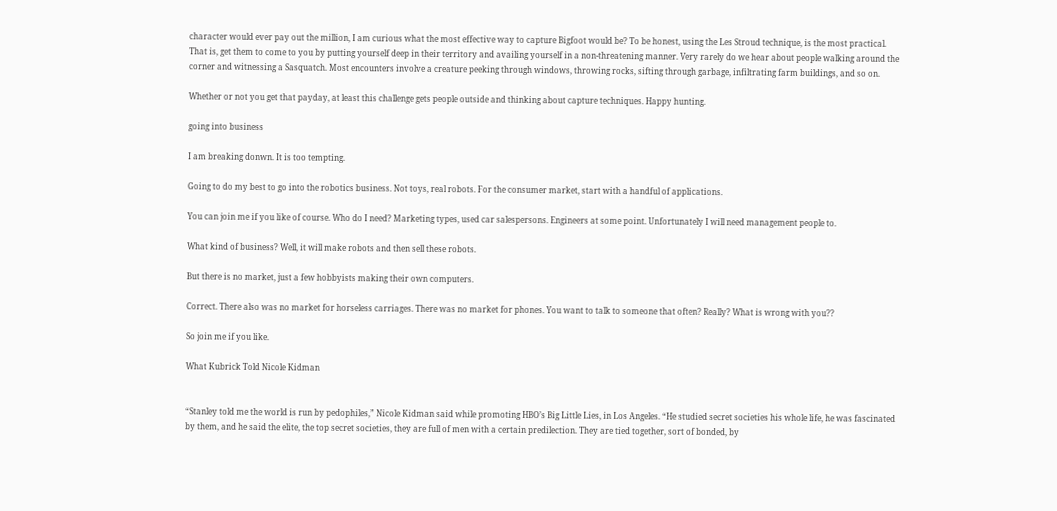character would ever pay out the million, I am curious what the most effective way to capture Bigfoot would be? To be honest, using the Les Stroud technique, is the most practical. That is, get them to come to you by putting yourself deep in their territory and availing yourself in a non-threatening manner. Very rarely do we hear about people walking around the corner and witnessing a Sasquatch. Most encounters involve a creature peeking through windows, throwing rocks, sifting through garbage, infiltrating farm buildings, and so on.

Whether or not you get that payday, at least this challenge gets people outside and thinking about capture techniques. Happy hunting.

going into business

I am breaking donwn. It is too tempting.

Going to do my best to go into the robotics business. Not toys, real robots. For the consumer market, start with a handful of applications.

You can join me if you like of course. Who do I need? Marketing types, used car salespersons. Engineers at some point. Unfortunately I will need management people to.

What kind of business? Well, it will make robots and then sell these robots.

But there is no market, just a few hobbyists making their own computers.

Correct. There also was no market for horseless carriages. There was no market for phones. You want to talk to someone that often? Really? What is wrong with you??

So join me if you like.

What Kubrick Told Nicole Kidman


“Stanley told me the world is run by pedophiles,” Nicole Kidman said while promoting HBO’s Big Little Lies, in Los Angeles. “He studied secret societies his whole life, he was fascinated by them, and he said the elite, the top secret societies, they are full of men with a certain predilection. They are tied together, sort of bonded, by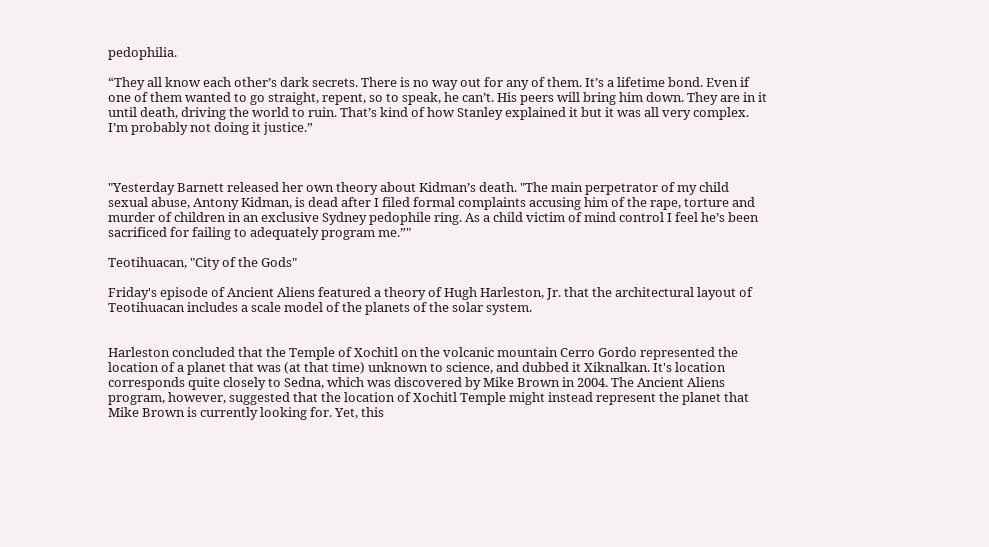pedophilia.

“They all know each other’s dark secrets. There is no way out for any of them. It’s a lifetime bond. Even if one of them wanted to go straight, repent, so to speak, he can’t. His peers will bring him down. They are in it until death, driving the world to ruin. That’s kind of how Stanley explained it but it was all very complex. I’m probably not doing it justice.”



"Yesterday Barnett released her own theory about Kidman’s death. "The main perpetrator of my child sexual abuse, Antony Kidman, is dead after I filed formal complaints accusing him of the rape, torture and murder of children in an exclusive Sydney pedophile ring. As a child victim of mind control I feel he’s been sacrificed for failing to adequately program me.”"

Teotihuacan, "City of the Gods"

Friday's episode of Ancient Aliens featured a theory of Hugh Harleston, Jr. that the architectural layout of Teotihuacan includes a scale model of the planets of the solar system.


Harleston concluded that the Temple of Xochitl on the volcanic mountain Cerro Gordo represented the location of a planet that was (at that time) unknown to science, and dubbed it Xiknalkan. It's location corresponds quite closely to Sedna, which was discovered by Mike Brown in 2004. The Ancient Aliens program, however, suggested that the location of Xochitl Temple might instead represent the planet that Mike Brown is currently looking for. Yet, this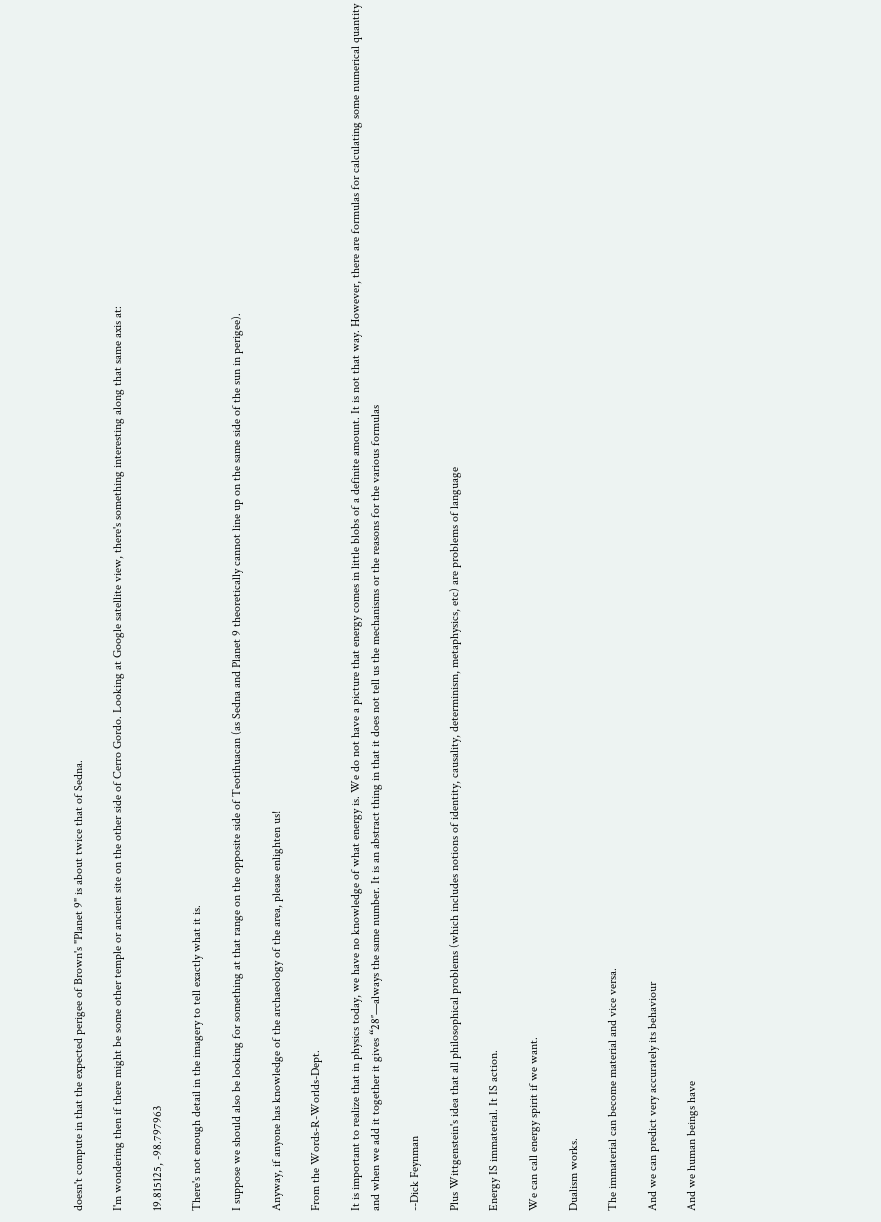doesn't compute in that the expected perigee of Brown's "Planet 9" is about twice that of Sedna.

I'm wondering then if there might be some other temple or ancient site on the other side of Cerro Gordo. Looking at Google satellite view, there's something interesting along that same axis at:

19.815125, -98.797963

There's not enough detail in the imagery to tell exactly what it is.

I suppose we should also be looking for something at that range on the opposite side of Teotihuacan (as Sedna and Planet 9 theoretically cannot line up on the same side of the sun in perigee).

Anyway, if anyone has knowledge of the archaeology of the area, please enlighten us!

From the Words-R-Worlds-Dept.

It is important to realize that in physics today, we have no knowledge of what energy is. We do not have a picture that energy comes in little blobs of a definite amount. It is not that way. However, there are formulas for calculating some numerical quantity and when we add it together it gives “28″—always the same number. It is an abstract thing in that it does not tell us the mechanisms or the reasons for the various formulas

--Dick Feynman

Plus Wittgenstein's idea that all philosophical problems (which includes notions of identity, causality, determinism, metaphysics, etc) are problems of language

Energy IS immaterial. It IS action.

We can call energy spirit if we want.

Dualism works.

The immaterial can become material and vice versa.

And we can predict very accurately its behaviour

And we human beings have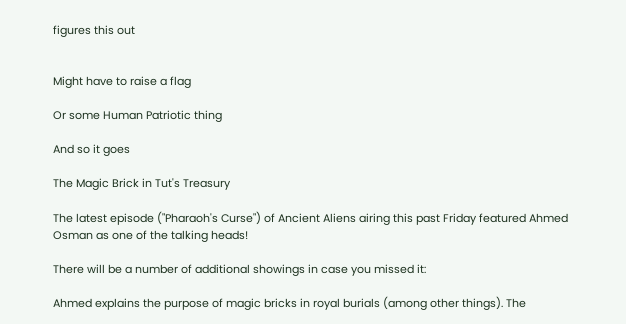figures this out


Might have to raise a flag

Or some Human Patriotic thing

And so it goes

The Magic Brick in Tut's Treasury

The latest episode ("Pharaoh's Curse") of Ancient Aliens airing this past Friday featured Ahmed Osman as one of the talking heads!

There will be a number of additional showings in case you missed it:

Ahmed explains the purpose of magic bricks in royal burials (among other things). The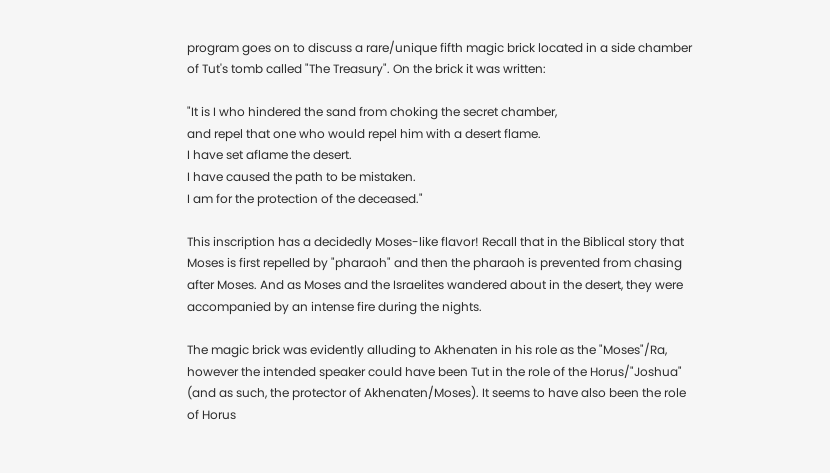program goes on to discuss a rare/unique fifth magic brick located in a side chamber of Tut's tomb called "The Treasury". On the brick it was written:

"It is I who hindered the sand from choking the secret chamber,
and repel that one who would repel him with a desert flame.
I have set aflame the desert.
I have caused the path to be mistaken.
I am for the protection of the deceased."

This inscription has a decidedly Moses-like flavor! Recall that in the Biblical story that Moses is first repelled by "pharaoh" and then the pharaoh is prevented from chasing after Moses. And as Moses and the Israelites wandered about in the desert, they were accompanied by an intense fire during the nights.

The magic brick was evidently alluding to Akhenaten in his role as the "Moses"/Ra, however the intended speaker could have been Tut in the role of the Horus/"Joshua" (and as such, the protector of Akhenaten/Moses). It seems to have also been the role of Horus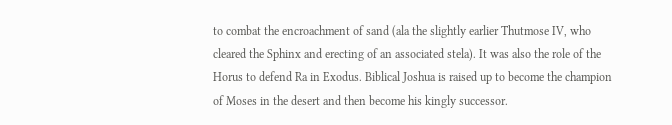to combat the encroachment of sand (ala the slightly earlier Thutmose IV, who cleared the Sphinx and erecting of an associated stela). It was also the role of the Horus to defend Ra in Exodus. Biblical Joshua is raised up to become the champion of Moses in the desert and then become his kingly successor.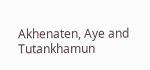Akhenaten, Aye and Tutankhamun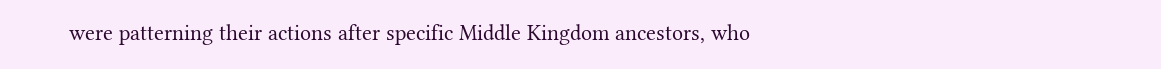were patterning their actions after specific Middle Kingdom ancestors, who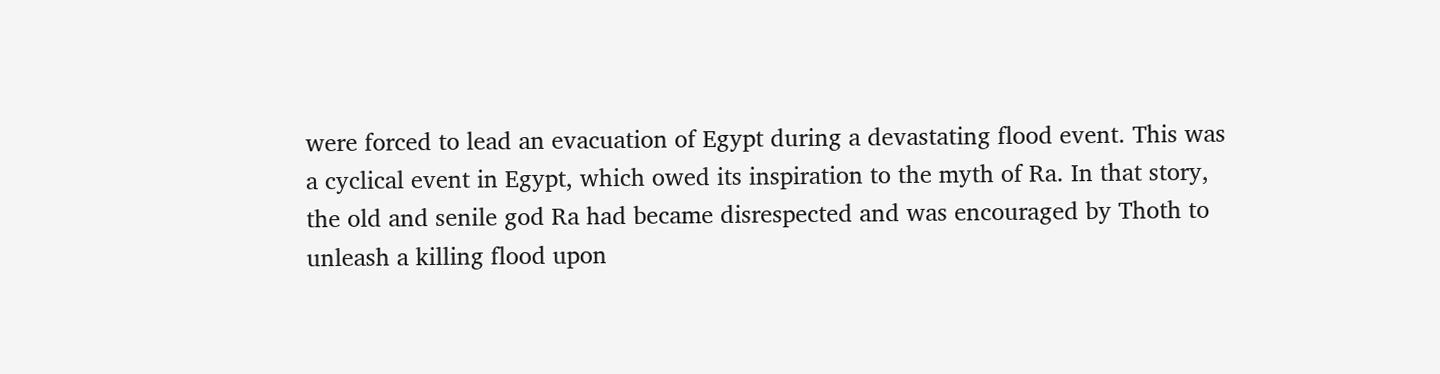were forced to lead an evacuation of Egypt during a devastating flood event. This was a cyclical event in Egypt, which owed its inspiration to the myth of Ra. In that story, the old and senile god Ra had became disrespected and was encouraged by Thoth to unleash a killing flood upon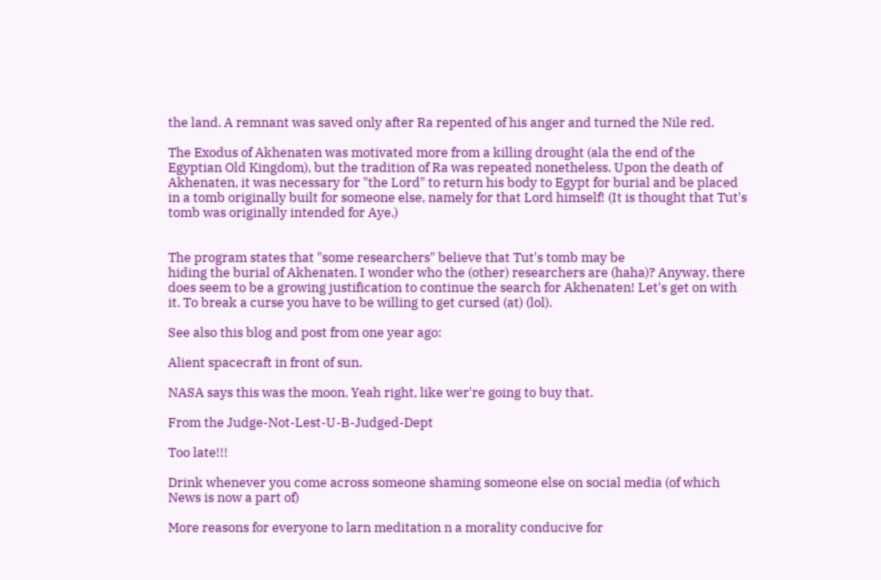the land. A remnant was saved only after Ra repented of his anger and turned the Nile red.

The Exodus of Akhenaten was motivated more from a killing drought (ala the end of the Egyptian Old Kingdom), but the tradition of Ra was repeated nonetheless. Upon the death of Akhenaten, it was necessary for "the Lord" to return his body to Egypt for burial and be placed in a tomb originally built for someone else, namely for that Lord himself! (It is thought that Tut's tomb was originally intended for Aye.)


The program states that "some researchers" believe that Tut's tomb may be
hiding the burial of Akhenaten. I wonder who the (other) researchers are (haha)? Anyway, there does seem to be a growing justification to continue the search for Akhenaten! Let's get on with it. To break a curse you have to be willing to get cursed (at) (lol).

See also this blog and post from one year ago:

Alient spacecraft in front of sun.

NASA says this was the moon. Yeah right, like wer're going to buy that.

From the Judge-Not-Lest-U-B-Judged-Dept

Too late!!!

Drink whenever you come across someone shaming someone else on social media (of which News is now a part of)

More reasons for everyone to larn meditation n a morality conducive for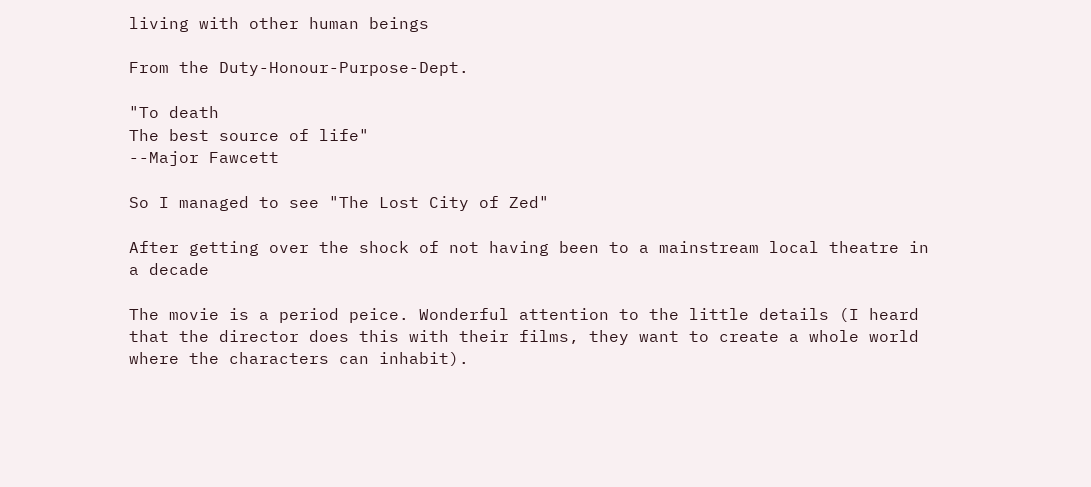living with other human beings

From the Duty-Honour-Purpose-Dept.

"To death
The best source of life"
--Major Fawcett

So I managed to see "The Lost City of Zed"

After getting over the shock of not having been to a mainstream local theatre in a decade

The movie is a period peice. Wonderful attention to the little details (I heard that the director does this with their films, they want to create a whole world where the characters can inhabit).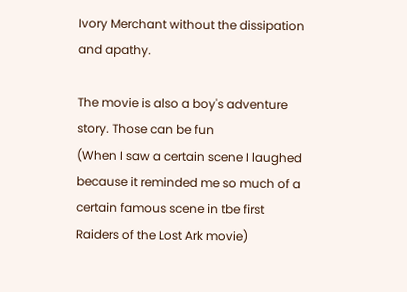Ivory Merchant without the dissipation and apathy.

The movie is also a boy's adventure story. Those can be fun
(When I saw a certain scene I laughed because it reminded me so much of a certain famous scene in tbe first Raiders of the Lost Ark movie)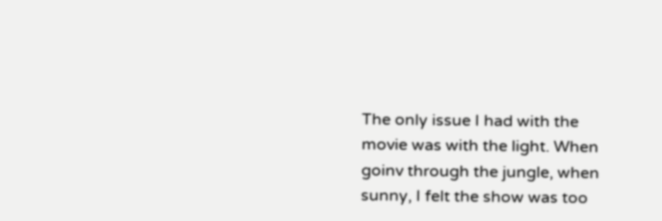The only issue I had with the movie was with the light. When goinv through the jungle, when sunny, I felt the show was too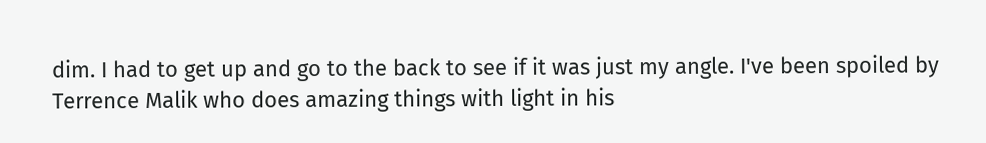dim. I had to get up and go to the back to see if it was just my angle. I've been spoiled by Terrence Malik who does amazing things with light in his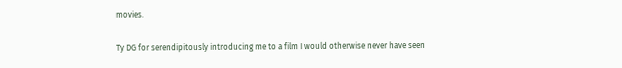movies.

Ty DG for serendipitously introducing me to a film I would otherwise never have seen